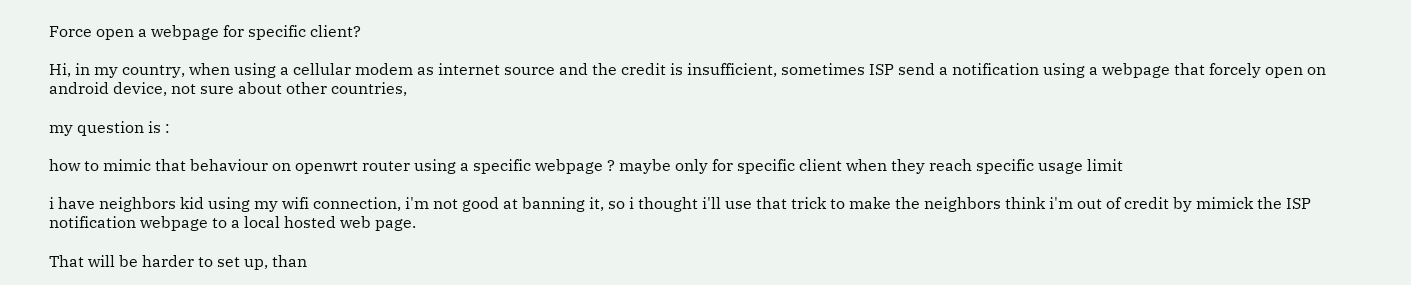Force open a webpage for specific client?

Hi, in my country, when using a cellular modem as internet source and the credit is insufficient, sometimes ISP send a notification using a webpage that forcely open on android device, not sure about other countries,

my question is :

how to mimic that behaviour on openwrt router using a specific webpage ? maybe only for specific client when they reach specific usage limit

i have neighbors kid using my wifi connection, i'm not good at banning it, so i thought i'll use that trick to make the neighbors think i'm out of credit by mimick the ISP notification webpage to a local hosted web page.

That will be harder to set up, than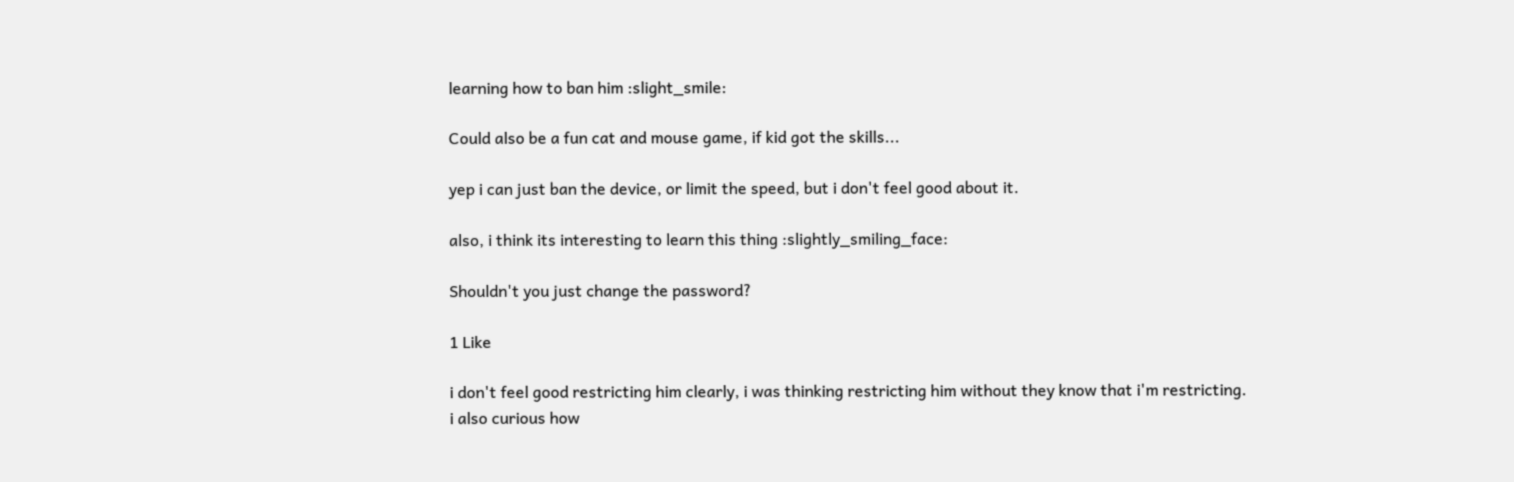learning how to ban him :slight_smile:

Could also be a fun cat and mouse game, if kid got the skills...

yep i can just ban the device, or limit the speed, but i don't feel good about it.

also, i think its interesting to learn this thing :slightly_smiling_face:

Shouldn't you just change the password?

1 Like

i don't feel good restricting him clearly, i was thinking restricting him without they know that i'm restricting.
i also curious how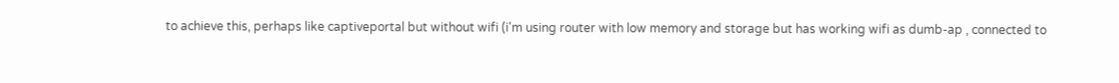to achieve this, perhaps like captiveportal but without wifi (i'm using router with low memory and storage but has working wifi as dumb-ap , connected to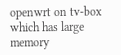openwrt on tv-box which has large memory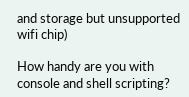and storage but unsupported wifi chip)

How handy are you with console and shell scripting?